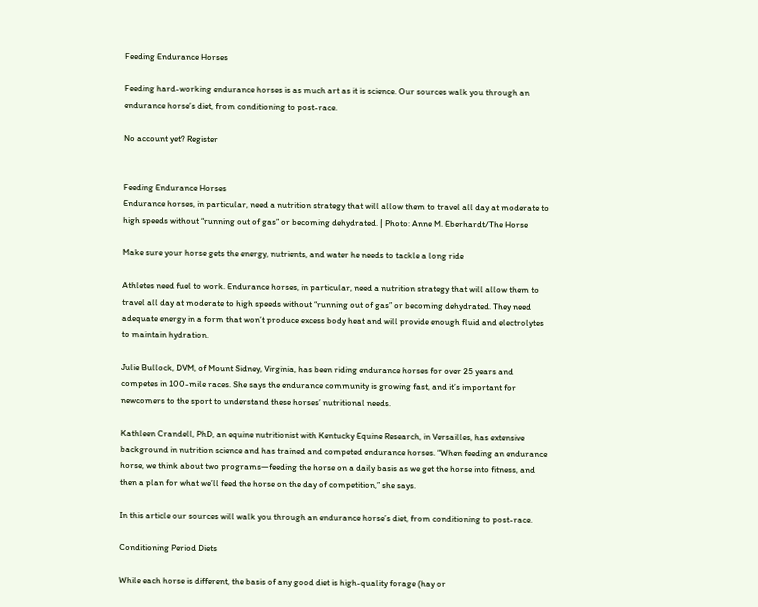Feeding Endurance Horses

Feeding hard-working endurance horses is as much art as it is science. Our sources walk you through an endurance horse’s diet, from conditioning to post-race.

No account yet? Register


Feeding Endurance Horses
Endurance horses, in particular, need a nutrition strategy that will allow them to travel all day at moderate to high speeds without “running out of gas” or becoming dehydrated. | Photo: Anne M. Eberhardt/The Horse

Make sure your horse gets the energy, nutrients, and water he needs to tackle a long ride

Athletes need fuel to work. Endurance horses, in particular, need a nutrition strategy that will allow them to travel all day at moderate to high speeds without “running out of gas” or becoming dehydrated. They need adequate energy in a form that won’t produce excess body heat and will provide enough fluid and electrolytes to maintain hydration.

Julie Bullock, DVM, of Mount Sidney, Virginia, has been riding endurance horses for over 25 years and competes in 100-mile races. She says the endurance community is growing fast, and it’s important for newcomers to the sport to understand these horses’ nutritional needs.

Kathleen Crandell, PhD, an equine nutritionist with Kentucky Equine Research, in Versailles, has extensive background in nutrition science and has trained and competed endurance horses. “When feeding an endurance horse, we think about two programs—feeding the horse on a daily basis as we get the horse into fitness, and then a plan for what we’ll feed the horse on the day of competition,” she says.

In this article our sources will walk you through an endurance horse’s diet, from conditioning to post-race.

Conditioning Period Diets

While each horse is different, the basis of any good diet is high-quality forage (hay or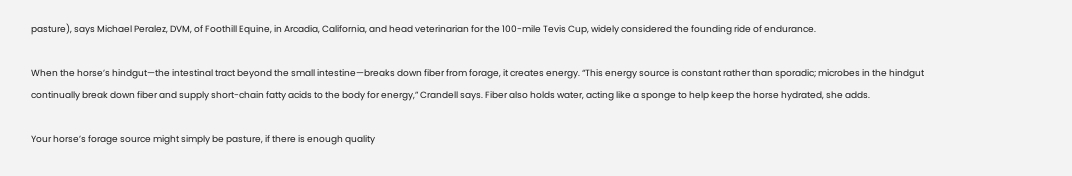pasture), says Michael Peralez, DVM, of Foothill Equine, in Arcadia, California, and head veterinarian for the 100-mile Tevis Cup, widely considered the founding ride of endurance.

When the horse’s hindgut—the intestinal tract beyond the small intestine—breaks down fiber from forage, it creates energy. “This energy source is constant rather than sporadic; microbes in the hindgut continually break down fiber and supply short-chain fatty acids to the body for energy,” Crandell says. Fiber also holds water, acting like a sponge to help keep the horse hydrated, she adds.

Your horse’s forage source might simply be pasture, if there is enough quality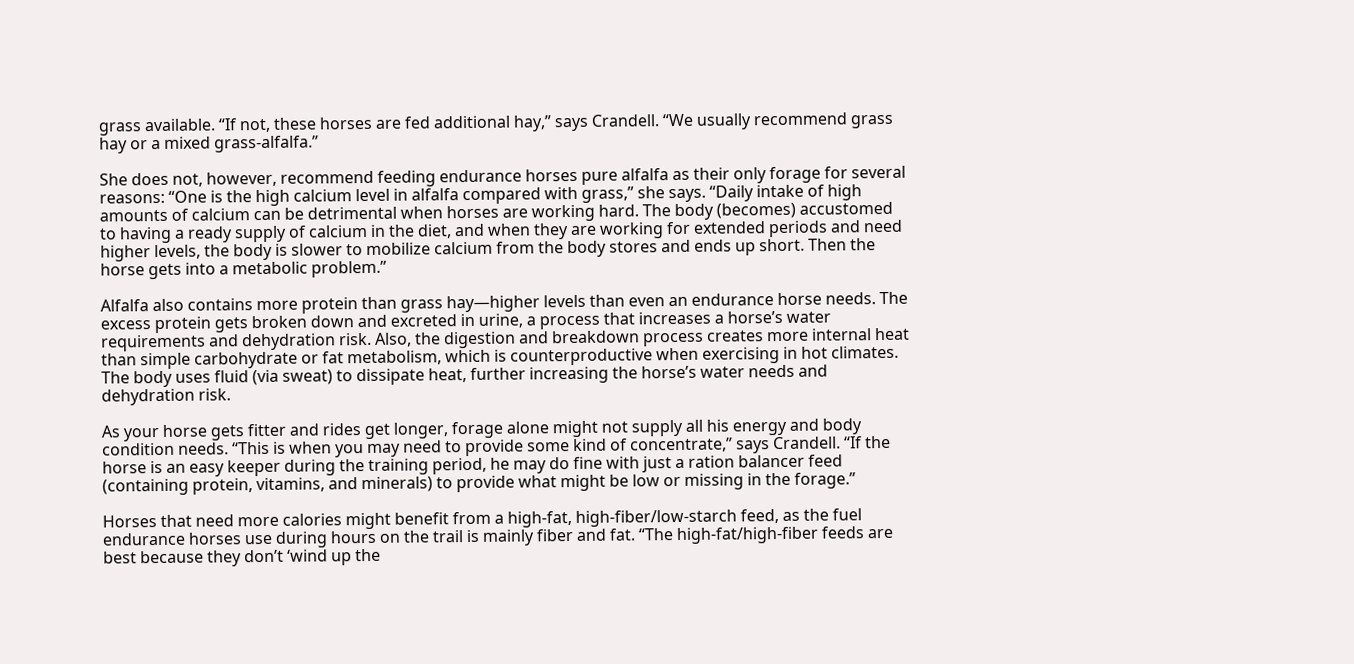grass available. “If not, these horses are fed additional hay,” says Crandell. “We usually recommend grass hay or a mixed grass-alfalfa.”

She does not, however, recommend feeding endurance horses pure alfalfa as their only forage for several reasons: “One is the high calcium level in alfalfa compared with grass,” she says. “Daily intake of high amounts of calcium can be detrimental when horses are working hard. The body (becomes) accustomed to having a ready supply of calcium in the diet, and when they are working for extended periods and need higher levels, the body is slower to mobilize calcium from the body stores and ends up short. Then the horse gets into a metabolic problem.”

Alfalfa also contains more protein than grass hay—higher levels than even an endurance horse needs. The excess protein gets broken down and excreted in urine, a process that increases a horse’s water requirements and dehydration risk. Also, the digestion and breakdown process creates more internal heat than simple carbohydrate or fat metabolism, which is counterproductive when exercising in hot climates. The body uses fluid (via sweat) to dissipate heat, further increasing the horse’s water needs and dehydration risk.

As your horse gets fitter and rides get longer, forage alone might not supply all his energy and body condition needs. “This is when you may need to provide some kind of concentrate,” says Crandell. “If the horse is an easy keeper during the training period, he may do fine with just a ration balancer feed (containing protein, vitamins, and minerals) to provide what might be low or missing in the forage.”

Horses that need more calories might benefit from a high-fat, high-fiber/low-starch feed, as the fuel endurance horses use during hours on the trail is mainly fiber and fat. “The high-fat/high-fiber feeds are best because they don’t ‘wind up the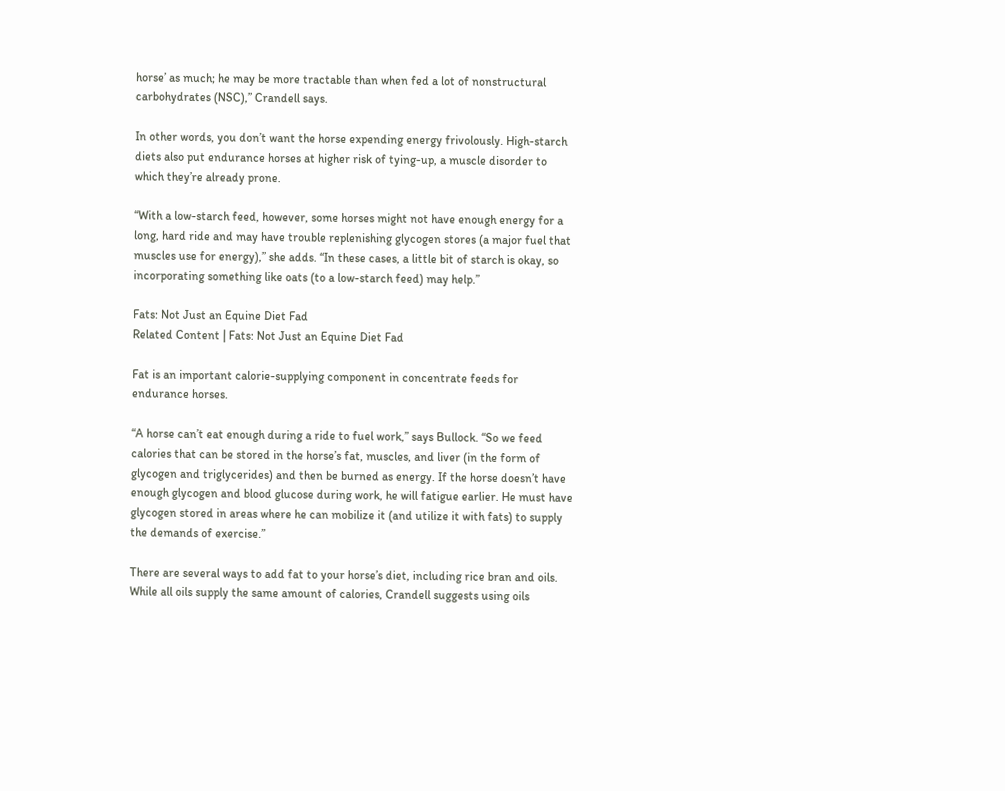horse’ as much; he may be more tractable than when fed a lot of nonstructural carbohydrates (NSC),” Crandell says.

In other words, you don’t want the horse expending energy frivolously. High-starch diets also put endurance horses at higher risk of tying-up, a muscle disorder to which they’re already prone.

“With a low-starch feed, however, some horses might not have enough energy for a long, hard ride and may have trouble replenishing glycogen stores (a major fuel that muscles use for energy),” she adds. “In these cases, a little bit of starch is okay, so incorporating something like oats (to a low-starch feed) may help.”

Fats: Not Just an Equine Diet Fad
Related Content | Fats: Not Just an Equine Diet Fad

Fat is an important calorie-supplying component in concentrate feeds for endurance horses.

“A horse can’t eat enough during a ride to fuel work,” says Bullock. “So we feed calories that can be stored in the horse’s fat, muscles, and liver (in the form of glycogen and triglycerides) and then be burned as energy. If the horse doesn’t have enough glycogen and blood glucose during work, he will fatigue earlier. He must have glycogen stored in areas where he can mobilize it (and utilize it with fats) to supply the demands of exercise.”

There are several ways to add fat to your horse’s diet, including rice bran and oils. While all oils supply the same amount of calories, Crandell suggests using oils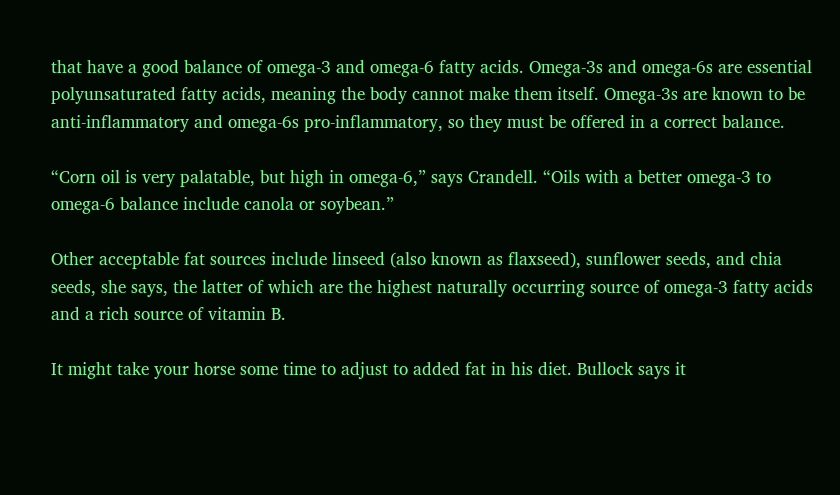that have a good balance of omega-3 and omega-6 fatty acids. Omega-3s and omega-6s are essential polyunsaturated fatty acids, meaning the body cannot make them itself. Omega-3s are known to be anti-inflammatory and omega-6s pro-inflammatory, so they must be offered in a correct balance.

“Corn oil is very palatable, but high in omega-6,” says Crandell. “Oils with a better omega-3 to omega-6 balance include canola or soybean.”

Other acceptable fat sources include linseed (also known as flaxseed), sunflower seeds, and chia seeds, she says, the latter of which are the highest naturally occurring source of omega-3 fatty acids and a rich source of vitamin B.

It might take your horse some time to adjust to added fat in his diet. Bullock says it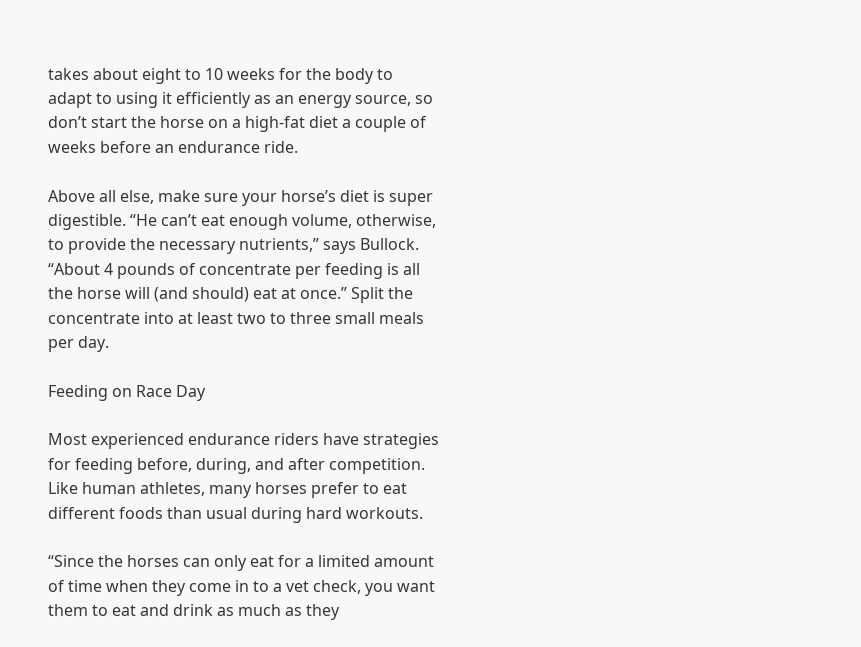takes about eight to 10 weeks for the body to adapt to using it efficiently as an energy source, so don’t start the horse on a high-fat diet a couple of weeks before an endurance ride.

Above all else, make sure your horse’s diet is super digestible. “He can’t eat enough volume, otherwise, to provide the necessary nutrients,” says Bullock. “About 4 pounds of concentrate per feeding is all the horse will (and should) eat at once.” Split the concentrate into at least two to three small meals per day.

Feeding on Race Day

Most experienced endurance riders have strategies for feeding before, during, and after competition. Like human athletes, many horses prefer to eat different foods than usual during hard workouts.

“Since the horses can only eat for a limited amount of time when they come in to a vet check, you want them to eat and drink as much as they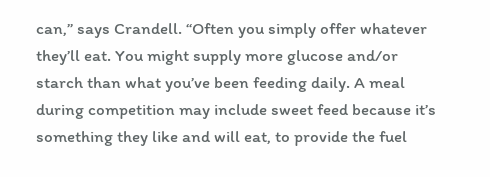can,” says Crandell. “Often you simply offer whatever they’ll eat. You might supply more glucose and/or starch than what you’ve been feeding daily. A meal during competition may include sweet feed because it’s something they like and will eat, to provide the fuel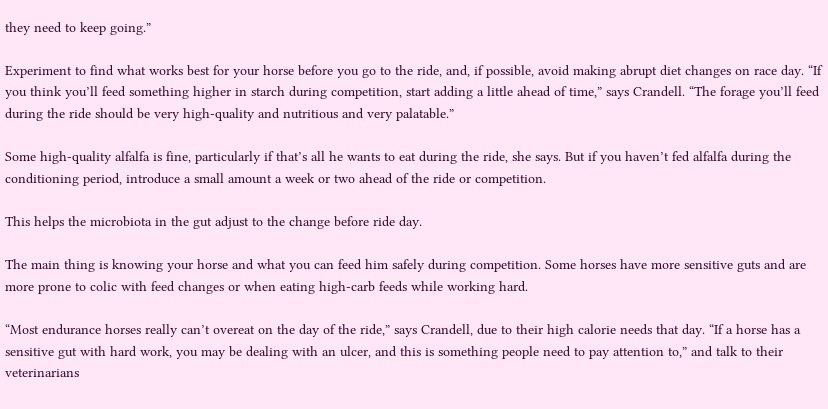they need to keep going.”

Experiment to find what works best for your horse before you go to the ride, and, if possible, avoid making abrupt diet changes on race day. “If you think you’ll feed something higher in starch during competition, start adding a little ahead of time,” says Crandell. “The forage you’ll feed during the ride should be very high-quality and nutritious and very palatable.”

Some high-quality alfalfa is fine, particularly if that’s all he wants to eat during the ride, she says. But if you haven’t fed alfalfa during the conditioning period, introduce a small amount a week or two ahead of the ride or competition.

This helps the microbiota in the gut adjust to the change before ride day.

The main thing is knowing your horse and what you can feed him safely during competition. Some horses have more sensitive guts and are more prone to colic with feed changes or when eating high-carb feeds while working hard.

“Most endurance horses really can’t overeat on the day of the ride,” says Crandell, due to their high calorie needs that day. “If a horse has a sensitive gut with hard work, you may be dealing with an ulcer, and this is something people need to pay attention to,” and talk to their veterinarians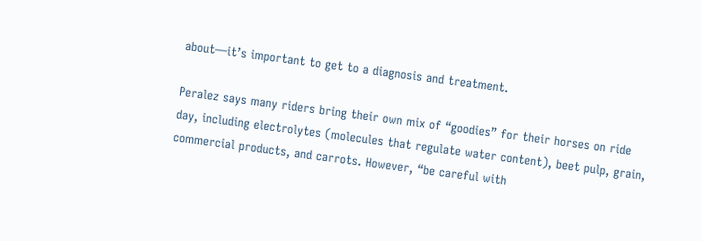about—it’s important to get to a diagnosis and treatment.

Peralez says many riders bring their own mix of “goodies” for their horses on ride day, including electrolytes (molecules that regulate water content), beet pulp, grain, commercial products, and carrots. However, “be careful with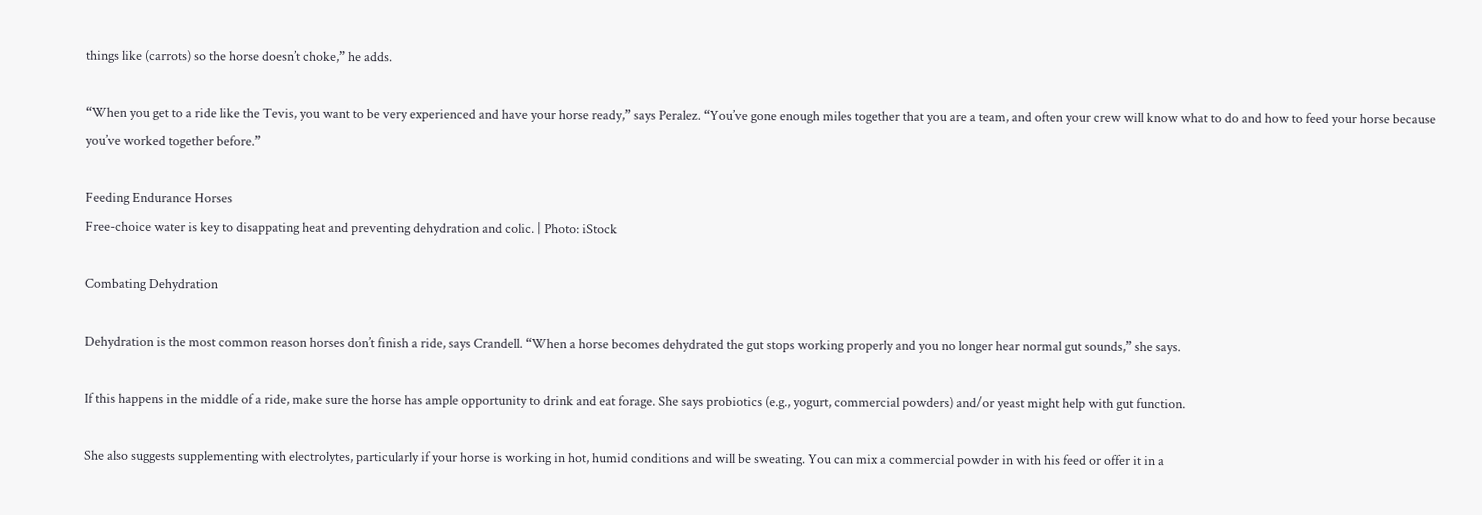things like (carrots) so the horse doesn’t choke,” he adds.

“When you get to a ride like the Tevis, you want to be very experienced and have your horse ready,” says Peralez. “You’ve gone enough miles together that you are a team, and often your crew will know what to do and how to feed your horse because you’ve worked together before.”

Feeding Endurance Horses
Free-choice water is key to disappating heat and preventing dehydration and colic. | Photo: iStock

Combating Dehydration

Dehydration is the most common reason horses don’t finish a ride, says Crandell. “When a horse becomes dehydrated the gut stops working properly and you no longer hear normal gut sounds,” she says.

If this happens in the middle of a ride, make sure the horse has ample opportunity to drink and eat forage. She says probiotics (e.g., yogurt, commercial powders) and/or yeast might help with gut function.

She also suggests supplementing with electrolytes, particularly if your horse is working in hot, humid conditions and will be sweating. You can mix a commercial powder in with his feed or offer it in a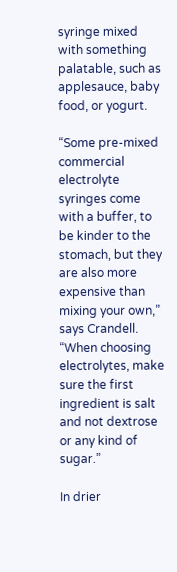syringe mixed with something palatable, such as applesauce, baby food, or yogurt.

“Some pre-mixed commercial electrolyte syringes come with a buffer, to be kinder to the stomach, but they are also more expensive than mixing your own,” says Crandell. “When choosing electrolytes, make sure the first ingredient is salt and not dextrose or any kind of sugar.”

In drier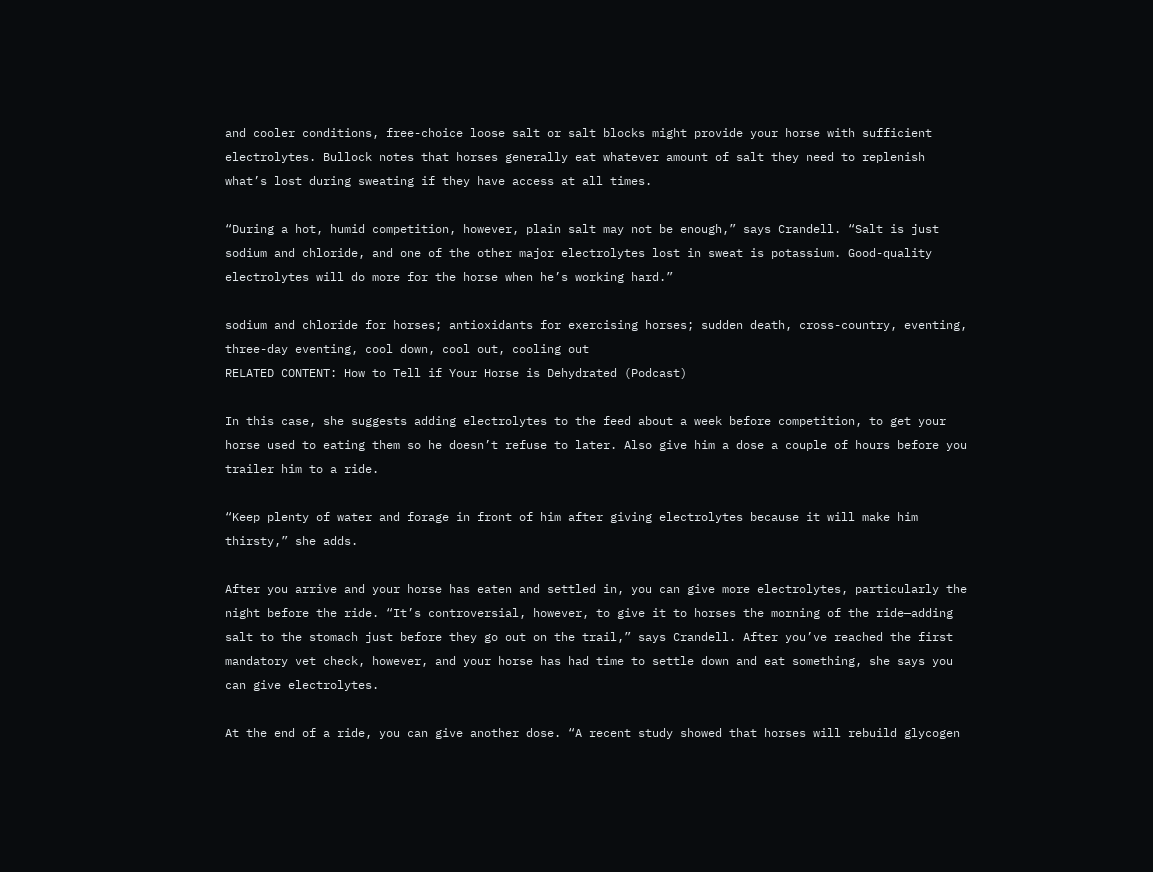and cooler conditions, free-choice loose salt or salt blocks might provide your horse with sufficient electrolytes. Bullock notes that horses generally eat whatever amount of salt they need to replenish what’s lost during sweating if they have access at all times.

“During a hot, humid competition, however, plain salt may not be enough,” says Crandell. “Salt is just sodium and chloride, and one of the other major electrolytes lost in sweat is potassium. Good-quality electrolytes will do more for the horse when he’s working hard.”

sodium and chloride for horses; antioxidants for exercising horses; sudden death, cross-country, eventing, three-day eventing, cool down, cool out, cooling out
RELATED CONTENT: How to Tell if Your Horse is Dehydrated (Podcast)

In this case, she suggests adding electrolytes to the feed about a week before competition, to get your horse used to eating them so he doesn’t refuse to later. Also give him a dose a couple of hours before you trailer him to a ride.

“Keep plenty of water and forage in front of him after giving electrolytes because it will make him thirsty,” she adds.

After you arrive and your horse has eaten and settled in, you can give more electrolytes, particularly the night before the ride. “It’s controversial, however, to give it to horses the morning of the ride—adding salt to the stomach just before they go out on the trail,” says Crandell. After you’ve reached the first mandatory vet check, however, and your horse has had time to settle down and eat something, she says you can give electrolytes.

At the end of a ride, you can give another dose. “A recent study showed that horses will rebuild glycogen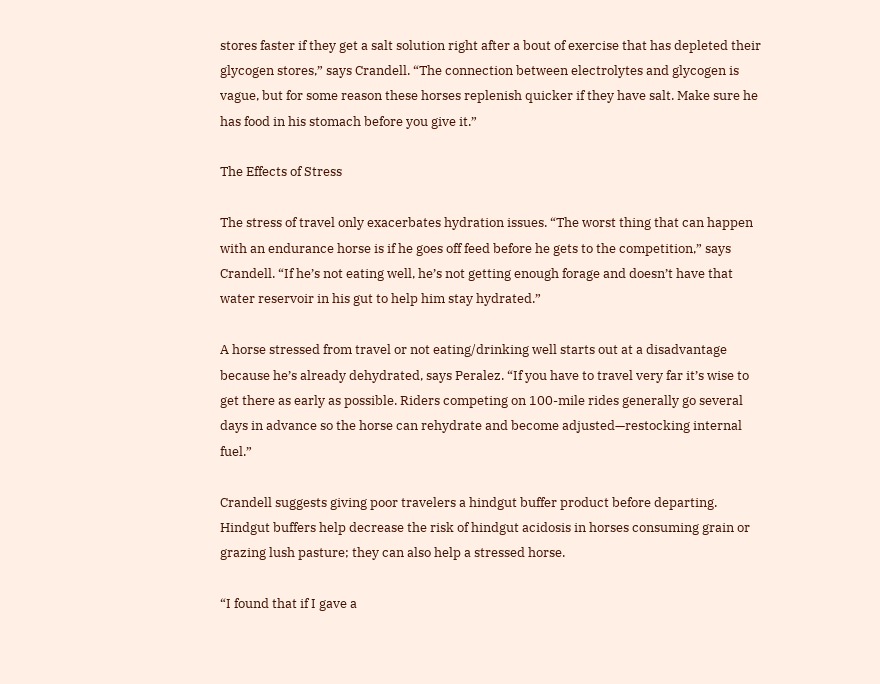stores faster if they get a salt solution right after a bout of exercise that has depleted their glycogen stores,” says Crandell. “The connection between electrolytes and glycogen is vague, but for some reason these horses replenish quicker if they have salt. Make sure he has food in his stomach before you give it.”

The Effects of Stress

The stress of travel only exacerbates hydration issues. “The worst thing that can happen with an endurance horse is if he goes off feed before he gets to the competition,” says Crandell. “If he’s not eating well, he’s not getting enough forage and doesn’t have that water reservoir in his gut to help him stay hydrated.”

A horse stressed from travel or not eating/drinking well starts out at a disadvantage because he’s already dehydrated, says Peralez. “If you have to travel very far it’s wise to get there as early as possible. Riders competing on 100-mile rides generally go several days in advance so the horse can rehydrate and become adjusted—restocking internal fuel.”

Crandell suggests giving poor travelers a hindgut buffer product before departing. Hindgut buffers help decrease the risk of hindgut acidosis in horses consuming grain or grazing lush pasture; they can also help a stressed horse.

“I found that if I gave a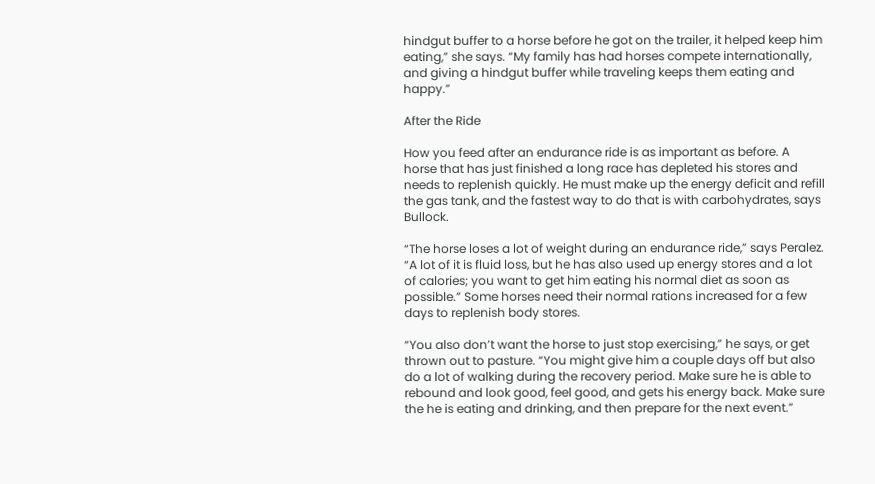hindgut buffer to a horse before he got on the trailer, it helped keep him eating,” she says. “My family has had horses compete internationally, and giving a hindgut buffer while traveling keeps them eating and happy.”

After the Ride

How you feed after an endurance ride is as important as before. A horse that has just finished a long race has depleted his stores and needs to replenish quickly. He must make up the energy deficit and refill the gas tank, and the fastest way to do that is with carbohydrates, says Bullock.

“The horse loses a lot of weight during an endurance ride,” says Peralez. “A lot of it is fluid loss, but he has also used up energy stores and a lot of calories; you want to get him eating his normal diet as soon as possible.” Some horses need their normal rations increased for a few days to replenish body stores.

“You also don’t want the horse to just stop exercising,” he says, or get thrown out to pasture. “You might give him a couple days off but also do a lot of walking during the recovery period. Make sure he is able to rebound and look good, feel good, and gets his energy back. Make sure the he is eating and drinking, and then prepare for the next event.”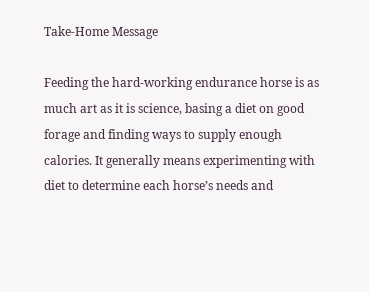Take-Home Message

Feeding the hard-working endurance horse is as much art as it is science, basing a diet on good forage and finding ways to supply enough calories. It generally means experimenting with diet to determine each horse’s needs and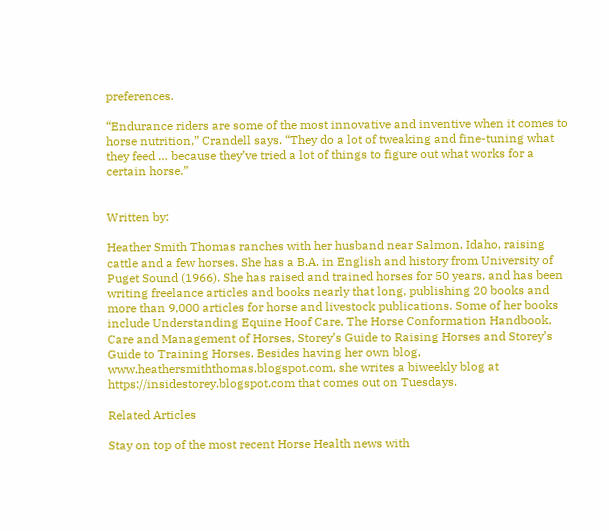preferences.

“Endurance riders are some of the most innovative and inventive when it comes to horse nutrition,” Crandell says. “They do a lot of tweaking and fine-tuning what they feed … because they’ve tried a lot of things to figure out what works for a certain horse.”


Written by:

Heather Smith Thomas ranches with her husband near Salmon, Idaho, raising cattle and a few horses. She has a B.A. in English and history from University of Puget Sound (1966). She has raised and trained horses for 50 years, and has been writing freelance articles and books nearly that long, publishing 20 books and more than 9,000 articles for horse and livestock publications. Some of her books include Understanding Equine Hoof Care, The Horse Conformation Handbook, Care and Management of Horses, Storey’s Guide to Raising Horses and Storey’s Guide to Training Horses. Besides having her own blog, www.heathersmiththomas.blogspot.com, she writes a biweekly blog at https://insidestorey.blogspot.com that comes out on Tuesdays.

Related Articles

Stay on top of the most recent Horse Health news with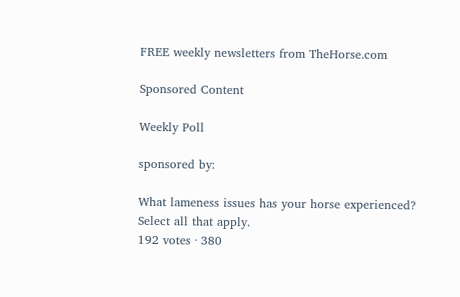FREE weekly newsletters from TheHorse.com

Sponsored Content

Weekly Poll

sponsored by:

What lameness issues has your horse experienced? Select all that apply.
192 votes · 380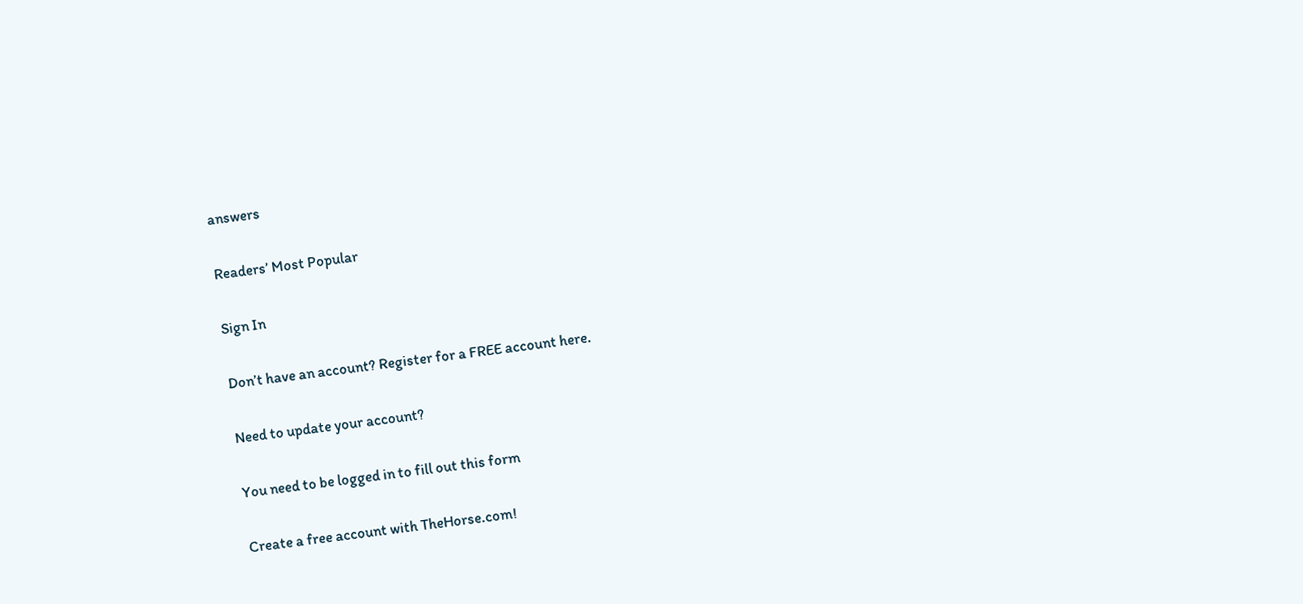answers

Readers’ Most Popular

Sign In

Don’t have an account? Register for a FREE account here.

Need to update your account?

You need to be logged in to fill out this form

Create a free account with TheHorse.com!